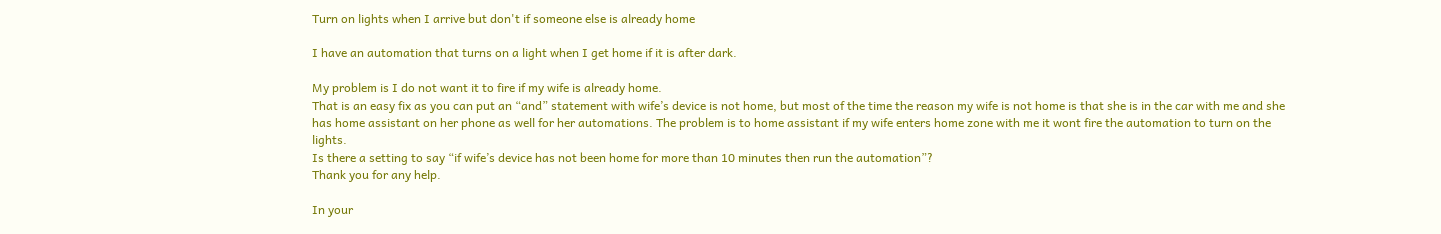Turn on lights when I arrive but don't if someone else is already home

I have an automation that turns on a light when I get home if it is after dark.

My problem is I do not want it to fire if my wife is already home.
That is an easy fix as you can put an “and” statement with wife’s device is not home, but most of the time the reason my wife is not home is that she is in the car with me and she has home assistant on her phone as well for her automations. The problem is to home assistant if my wife enters home zone with me it wont fire the automation to turn on the lights.
Is there a setting to say “if wife’s device has not been home for more than 10 minutes then run the automation”?
Thank you for any help.

In your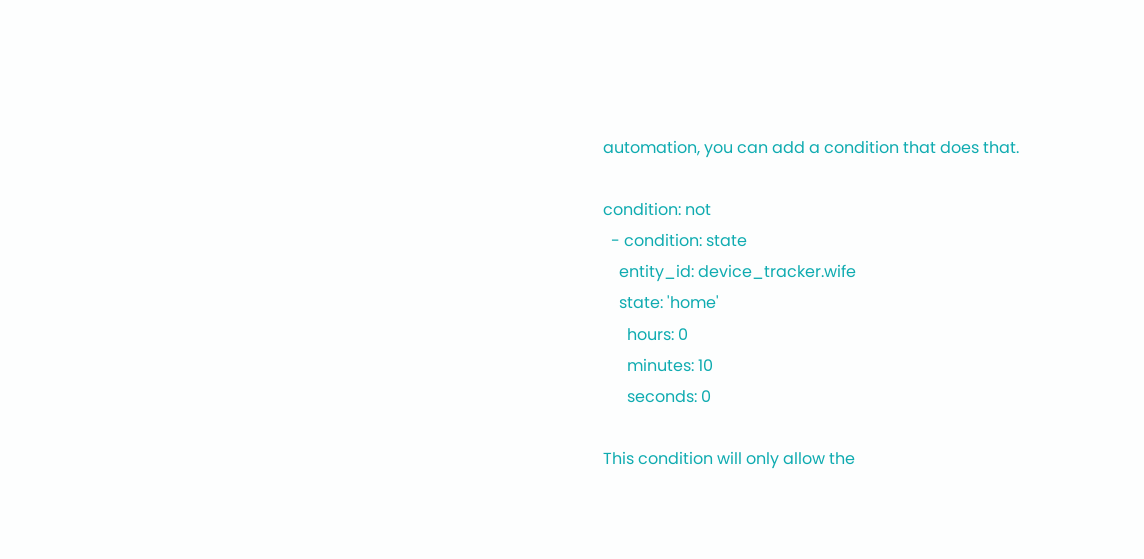automation, you can add a condition that does that.

condition: not
  - condition: state
    entity_id: device_tracker.wife
    state: 'home'
      hours: 0
      minutes: 10
      seconds: 0

This condition will only allow the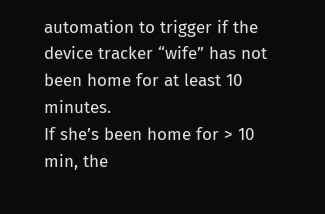automation to trigger if the device tracker “wife” has not been home for at least 10 minutes.
If she’s been home for > 10 min, the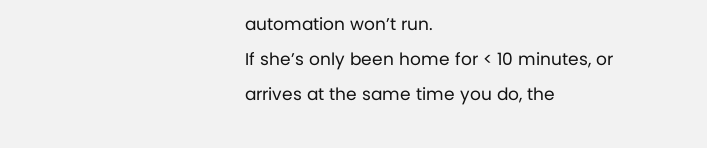automation won’t run.
If she’s only been home for < 10 minutes, or arrives at the same time you do, the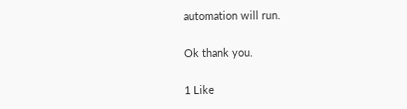automation will run.

Ok thank you.

1 Like